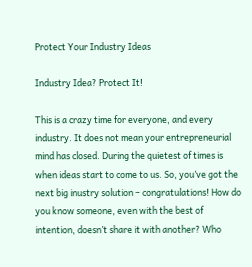Protect Your Industry Ideas

Industry Idea? Protect It!

This is a crazy time for everyone, and every industry. It does not mean your entrepreneurial mind has closed. During the quietest of times is when ideas start to come to us. So, you’ve got the next big inustry solution – congratulations! How do you know someone, even with the best of intention, doesn’t share it with another? Who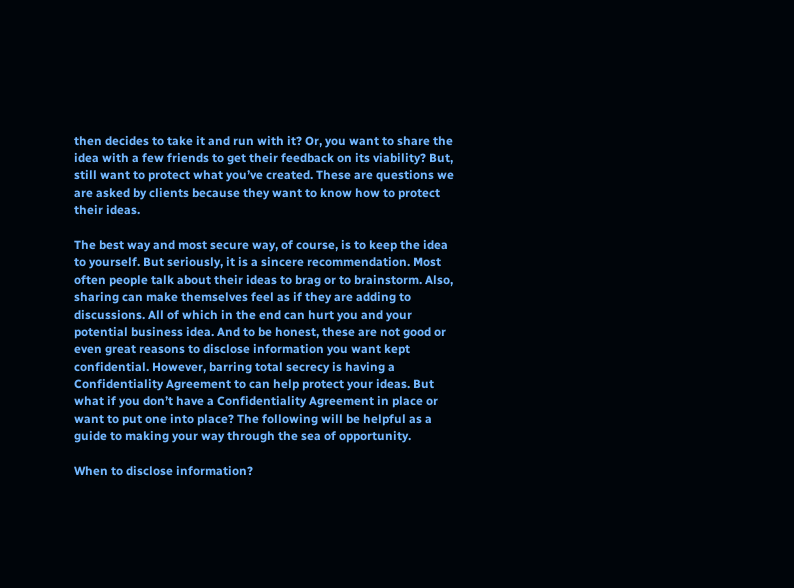then decides to take it and run with it? Or, you want to share the idea with a few friends to get their feedback on its viability? But, still want to protect what you’ve created. These are questions we are asked by clients because they want to know how to protect their ideas.

The best way and most secure way, of course, is to keep the idea to yourself. But seriously, it is a sincere recommendation. Most often people talk about their ideas to brag or to brainstorm. Also, sharing can make themselves feel as if they are adding to discussions. All of which in the end can hurt you and your potential business idea. And to be honest, these are not good or even great reasons to disclose information you want kept confidential. However, barring total secrecy is having a Confidentiality Agreement to can help protect your ideas. But what if you don’t have a Confidentiality Agreement in place or want to put one into place? The following will be helpful as a guide to making your way through the sea of opportunity.

When to disclose information?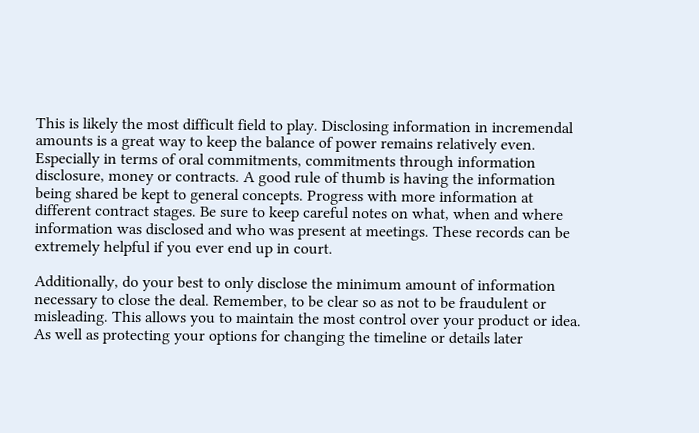This is likely the most difficult field to play. Disclosing information in incremendal amounts is a great way to keep the balance of power remains relatively even. Especially in terms of oral commitments, commitments through information disclosure, money or contracts. A good rule of thumb is having the information being shared be kept to general concepts. Progress with more information at different contract stages. Be sure to keep careful notes on what, when and where information was disclosed and who was present at meetings. These records can be extremely helpful if you ever end up in court.

Additionally, do your best to only disclose the minimum amount of information necessary to close the deal. Remember, to be clear so as not to be fraudulent or misleading. This allows you to maintain the most control over your product or idea. As well as protecting your options for changing the timeline or details later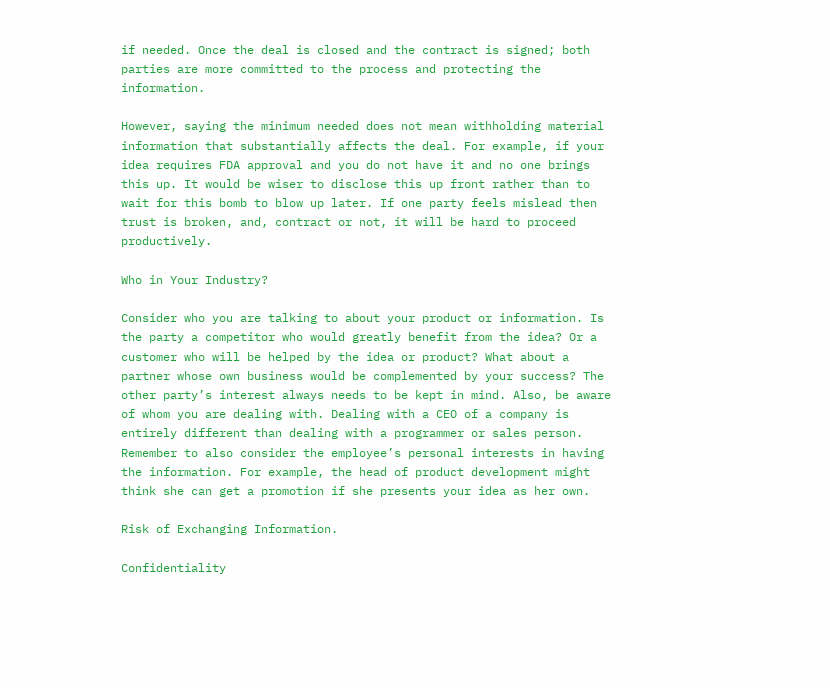if needed. Once the deal is closed and the contract is signed; both parties are more committed to the process and protecting the information.

However, saying the minimum needed does not mean withholding material information that substantially affects the deal. For example, if your idea requires FDA approval and you do not have it and no one brings this up. It would be wiser to disclose this up front rather than to wait for this bomb to blow up later. If one party feels mislead then trust is broken, and, contract or not, it will be hard to proceed productively.

Who in Your Industry?

Consider who you are talking to about your product or information. Is the party a competitor who would greatly benefit from the idea? Or a customer who will be helped by the idea or product? What about a partner whose own business would be complemented by your success? The other party’s interest always needs to be kept in mind. Also, be aware of whom you are dealing with. Dealing with a CEO of a company is entirely different than dealing with a programmer or sales person. Remember to also consider the employee’s personal interests in having the information. For example, the head of product development might think she can get a promotion if she presents your idea as her own.

Risk of Exchanging Information.

Confidentiality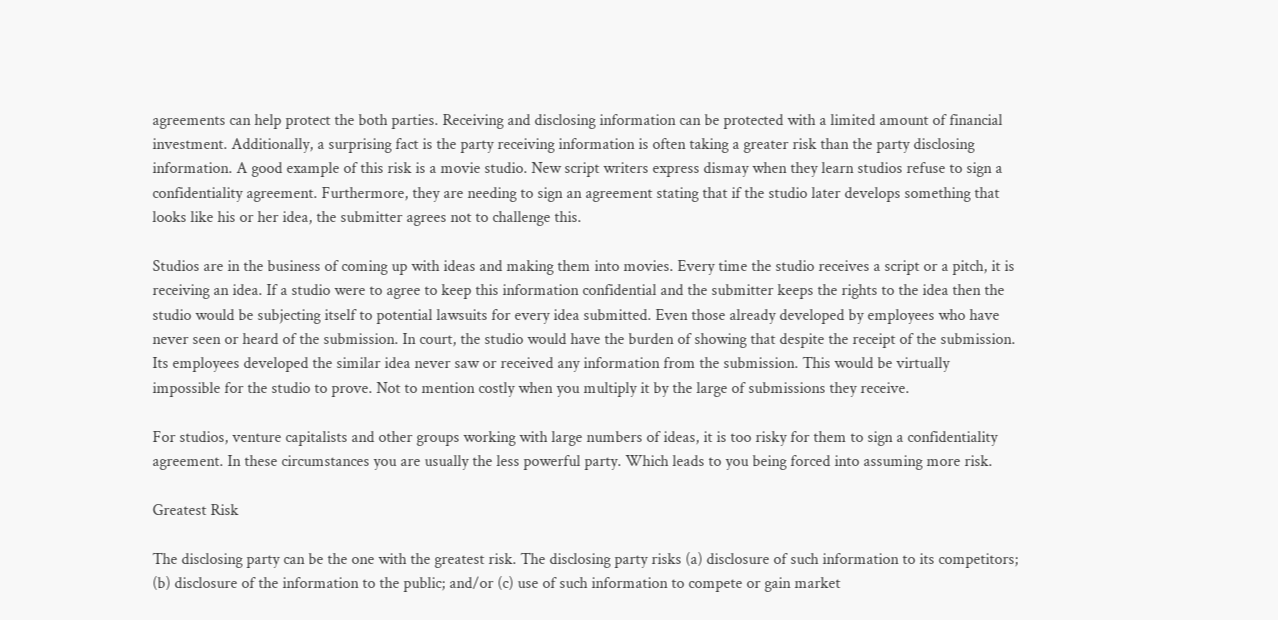agreements can help protect the both parties. Receiving and disclosing information can be protected with a limited amount of financial investment. Additionally, a surprising fact is the party receiving information is often taking a greater risk than the party disclosing information. A good example of this risk is a movie studio. New script writers express dismay when they learn studios refuse to sign a confidentiality agreement. Furthermore, they are needing to sign an agreement stating that if the studio later develops something that looks like his or her idea, the submitter agrees not to challenge this.

Studios are in the business of coming up with ideas and making them into movies. Every time the studio receives a script or a pitch, it is receiving an idea. If a studio were to agree to keep this information confidential and the submitter keeps the rights to the idea then the studio would be subjecting itself to potential lawsuits for every idea submitted. Even those already developed by employees who have never seen or heard of the submission. In court, the studio would have the burden of showing that despite the receipt of the submission. Its employees developed the similar idea never saw or received any information from the submission. This would be virtually impossible for the studio to prove. Not to mention costly when you multiply it by the large of submissions they receive.

For studios, venture capitalists and other groups working with large numbers of ideas, it is too risky for them to sign a confidentiality agreement. In these circumstances you are usually the less powerful party. Which leads to you being forced into assuming more risk.

Greatest Risk

The disclosing party can be the one with the greatest risk. The disclosing party risks (a) disclosure of such information to its competitors; (b) disclosure of the information to the public; and/or (c) use of such information to compete or gain market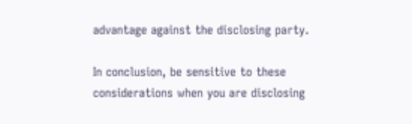advantage against the disclosing party.

In conclusion, be sensitive to these considerations when you are disclosing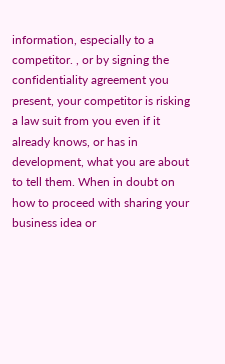information, especially to a competitor. , or by signing the confidentiality agreement you present, your competitor is risking a law suit from you even if it already knows, or has in development, what you are about to tell them. When in doubt on how to proceed with sharing your business idea or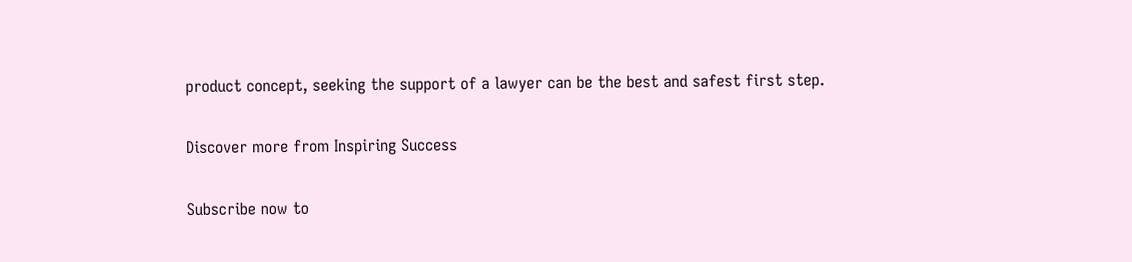product concept, seeking the support of a lawyer can be the best and safest first step.

Discover more from Inspiring Success

Subscribe now to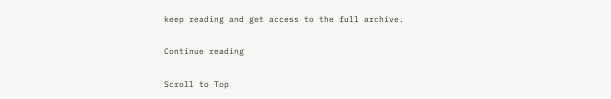keep reading and get access to the full archive.

Continue reading

Scroll to Top